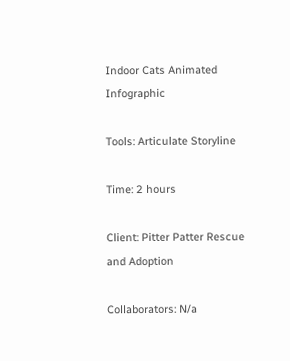Indoor Cats Animated Infographic

Tools: Articulate Storyline

Time: 2 hours

Client: Pitter Patter Rescue and Adoption

Collaborators: N/a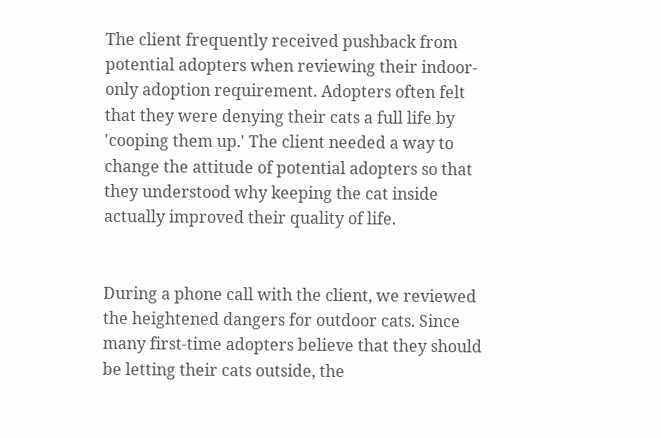The client frequently received pushback from potential adopters when reviewing their indoor-only adoption requirement. Adopters often felt that they were denying their cats a full life by 'cooping them up.' The client needed a way to change the attitude of potential adopters so that they understood why keeping the cat inside actually improved their quality of life.


During a phone call with the client, we reviewed the heightened dangers for outdoor cats. Since many first-time adopters believe that they should be letting their cats outside, the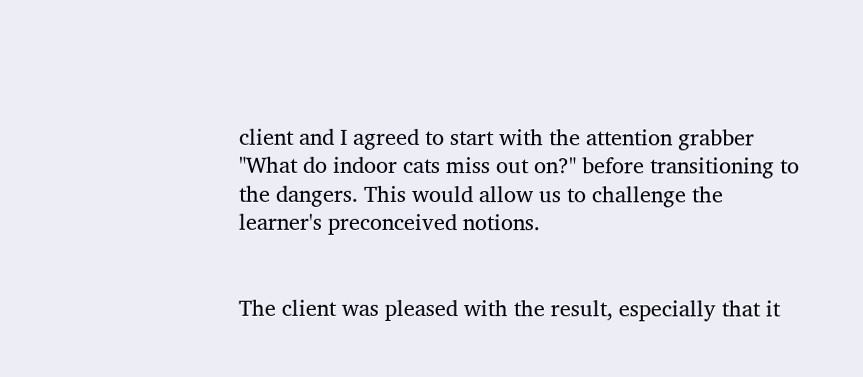client and I agreed to start with the attention grabber "What do indoor cats miss out on?" before transitioning to the dangers. This would allow us to challenge the learner's preconceived notions.


The client was pleased with the result, especially that it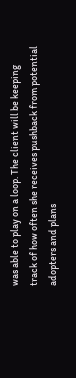was able to play on a loop. The client will be keeping track of how often she receives pushback from potential adopters and plans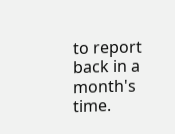to report back in a month's time.